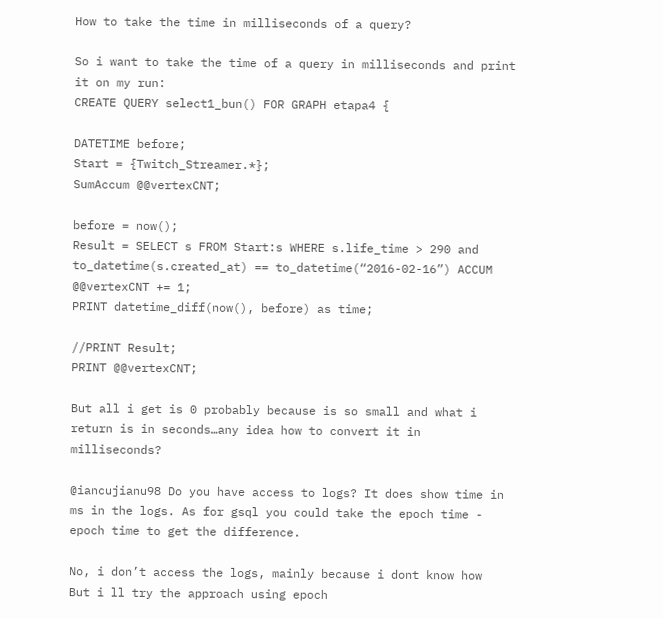How to take the time in milliseconds of a query?

So i want to take the time of a query in milliseconds and print it on my run:
CREATE QUERY select1_bun() FOR GRAPH etapa4 {

DATETIME before;
Start = {Twitch_Streamer.*};
SumAccum @@vertexCNT;

before = now();
Result = SELECT s FROM Start:s WHERE s.life_time > 290 and to_datetime(s.created_at) == to_datetime(“2016-02-16”) ACCUM @@vertexCNT += 1;
PRINT datetime_diff(now(), before) as time;

//PRINT Result;
PRINT @@vertexCNT;

But all i get is 0 probably because is so small and what i return is in seconds…any idea how to convert it in milliseconds?

@iancujianu98 Do you have access to logs? It does show time in ms in the logs. As for gsql you could take the epoch time - epoch time to get the difference.

No, i don’t access the logs, mainly because i dont know how
But i ll try the approach using epoch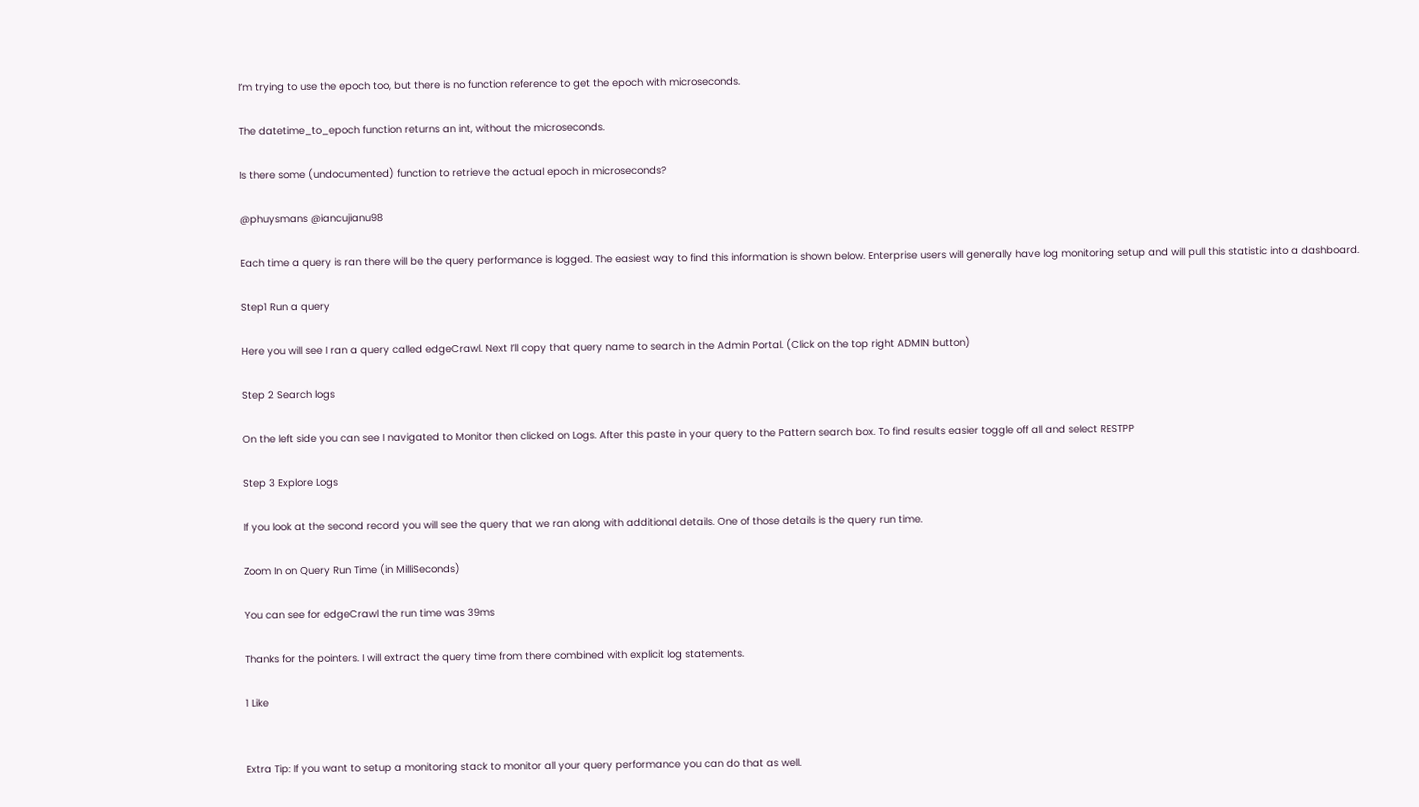I’m trying to use the epoch too, but there is no function reference to get the epoch with microseconds.

The datetime_to_epoch function returns an int, without the microseconds.

Is there some (undocumented) function to retrieve the actual epoch in microseconds?

@phuysmans @iancujianu98

Each time a query is ran there will be the query performance is logged. The easiest way to find this information is shown below. Enterprise users will generally have log monitoring setup and will pull this statistic into a dashboard.

Step1 Run a query

Here you will see I ran a query called edgeCrawl. Next I’ll copy that query name to search in the Admin Portal. (Click on the top right ADMIN button)

Step 2 Search logs

On the left side you can see I navigated to Monitor then clicked on Logs. After this paste in your query to the Pattern search box. To find results easier toggle off all and select RESTPP

Step 3 Explore Logs

If you look at the second record you will see the query that we ran along with additional details. One of those details is the query run time.

Zoom In on Query Run Time (in MilliSeconds)

You can see for edgeCrawl the run time was 39ms

Thanks for the pointers. I will extract the query time from there combined with explicit log statements.

1 Like


Extra Tip: If you want to setup a monitoring stack to monitor all your query performance you can do that as well.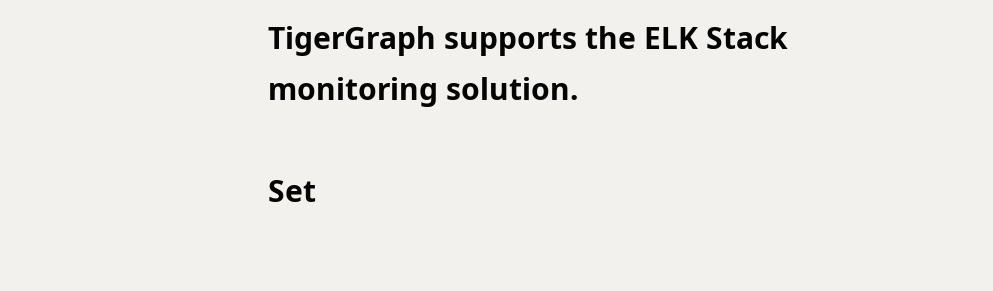TigerGraph supports the ELK Stack monitoring solution.

Set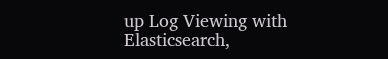up Log Viewing with Elasticsearch,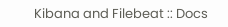Kibana and Filebeat :: Docs